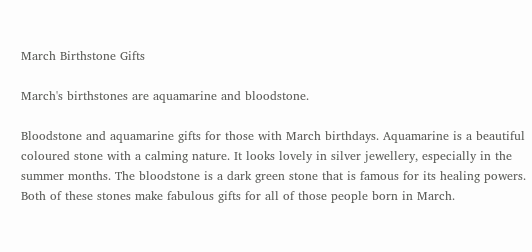March Birthstone Gifts

March's birthstones are aquamarine and bloodstone.

Bloodstone and aquamarine gifts for those with March birthdays. Aquamarine is a beautiful coloured stone with a calming nature. It looks lovely in silver jewellery, especially in the summer months. The bloodstone is a dark green stone that is famous for its healing powers. Both of these stones make fabulous gifts for all of those people born in March.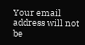Your email address will not be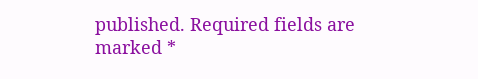published. Required fields are marked *